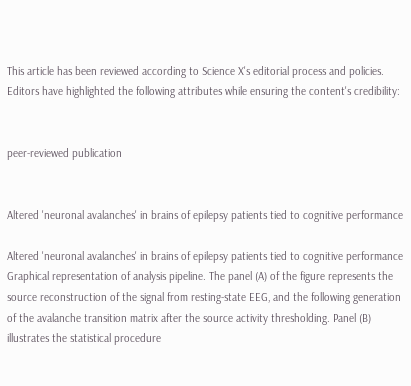This article has been reviewed according to Science X's editorial process and policies. Editors have highlighted the following attributes while ensuring the content's credibility:


peer-reviewed publication


Altered 'neuronal avalanches' in brains of epilepsy patients tied to cognitive performance

Altered 'neuronal avalanches' in brains of epilepsy patients tied to cognitive performance
Graphical representation of analysis pipeline. The panel (A) of the figure represents the source reconstruction of the signal from resting-state EEG, and the following generation of the avalanche transition matrix after the source activity thresholding. Panel (B) illustrates the statistical procedure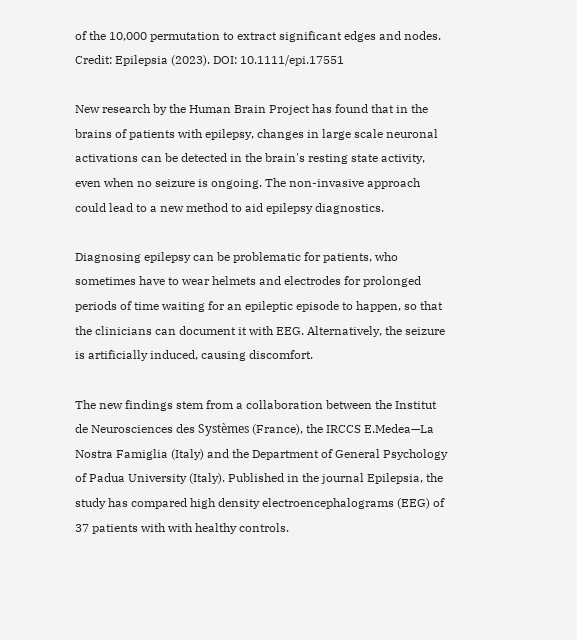of the 10,000 permutation to extract significant edges and nodes. Credit: Epilepsia (2023). DOI: 10.1111/epi.17551

New research by the Human Brain Project has found that in the brains of patients with epilepsy, changes in large scale neuronal activations can be detected in the brain's resting state activity, even when no seizure is ongoing. The non-invasive approach could lead to a new method to aid epilepsy diagnostics.

Diagnosing epilepsy can be problematic for patients, who sometimes have to wear helmets and electrodes for prolonged periods of time waiting for an epileptic episode to happen, so that the clinicians can document it with EEG. Alternatively, the seizure is artificially induced, causing discomfort.

The new findings stem from a collaboration between the Institut de Neurosciences des Systèmes (France), the IRCCS E.Medea—La Nostra Famiglia (Italy) and the Department of General Psychology of Padua University (Italy). Published in the journal Epilepsia, the study has compared high density electroencephalograms (EEG) of 37 patients with with healthy controls.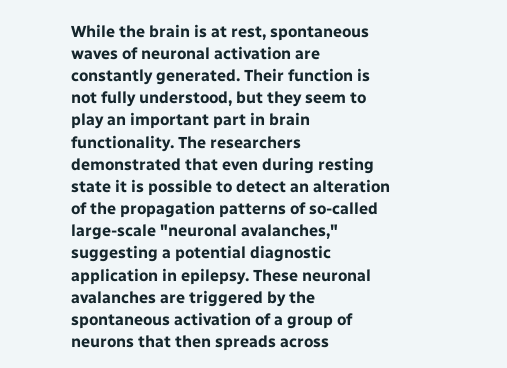While the brain is at rest, spontaneous waves of neuronal activation are constantly generated. Their function is not fully understood, but they seem to play an important part in brain functionality. The researchers demonstrated that even during resting state it is possible to detect an alteration of the propagation patterns of so-called large-scale "neuronal avalanches," suggesting a potential diagnostic application in epilepsy. These neuronal avalanches are triggered by the spontaneous activation of a group of neurons that then spreads across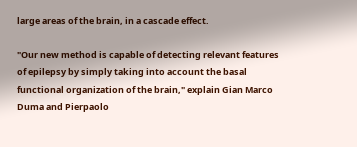large areas of the brain, in a cascade effect.

"Our new method is capable of detecting relevant features of epilepsy by simply taking into account the basal functional organization of the brain," explain Gian Marco Duma and Pierpaolo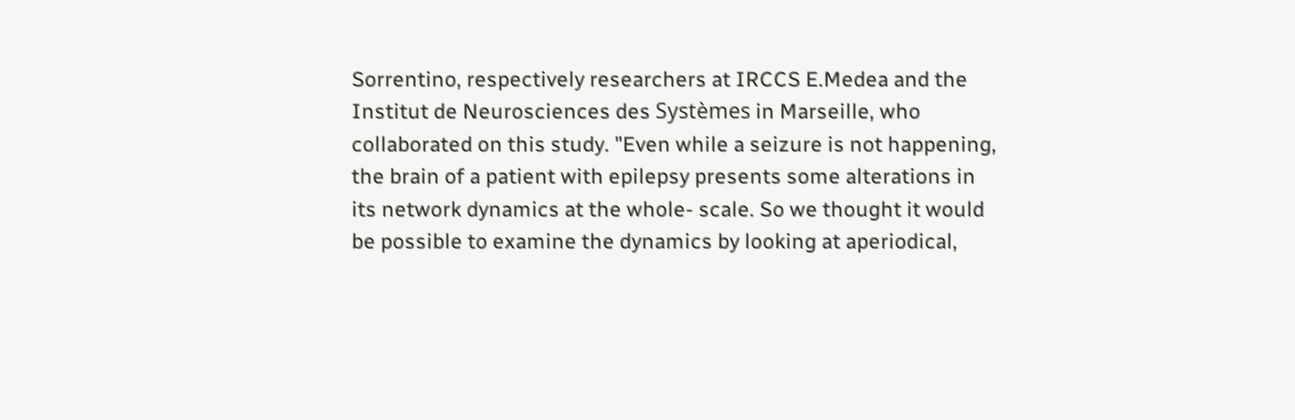Sorrentino, respectively researchers at IRCCS E.Medea and the Institut de Neurosciences des Systèmes in Marseille, who collaborated on this study. "Even while a seizure is not happening, the brain of a patient with epilepsy presents some alterations in its network dynamics at the whole- scale. So we thought it would be possible to examine the dynamics by looking at aperiodical,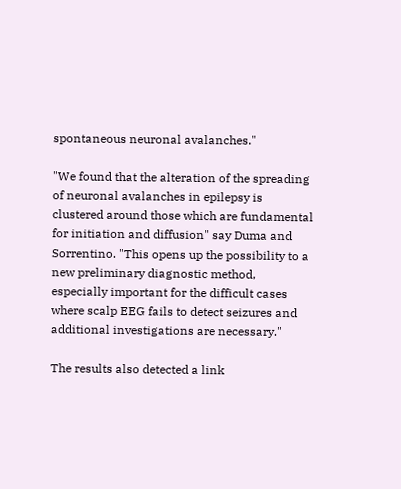spontaneous neuronal avalanches."

"We found that the alteration of the spreading of neuronal avalanches in epilepsy is clustered around those which are fundamental for initiation and diffusion" say Duma and Sorrentino. "This opens up the possibility to a new preliminary diagnostic method, especially important for the difficult cases where scalp EEG fails to detect seizures and additional investigations are necessary."

The results also detected a link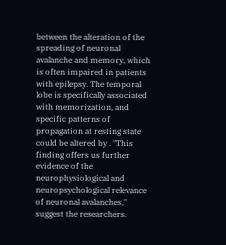between the alteration of the spreading of neuronal avalanche and memory, which is often impaired in patients with epilepsy. The temporal lobe is specifically associated with memorization, and specific patterns of propagation at resting state could be altered by . "This finding offers us further evidence of the neurophysiological and neuropsychological relevance of neuronal avalanches," suggest the researchers.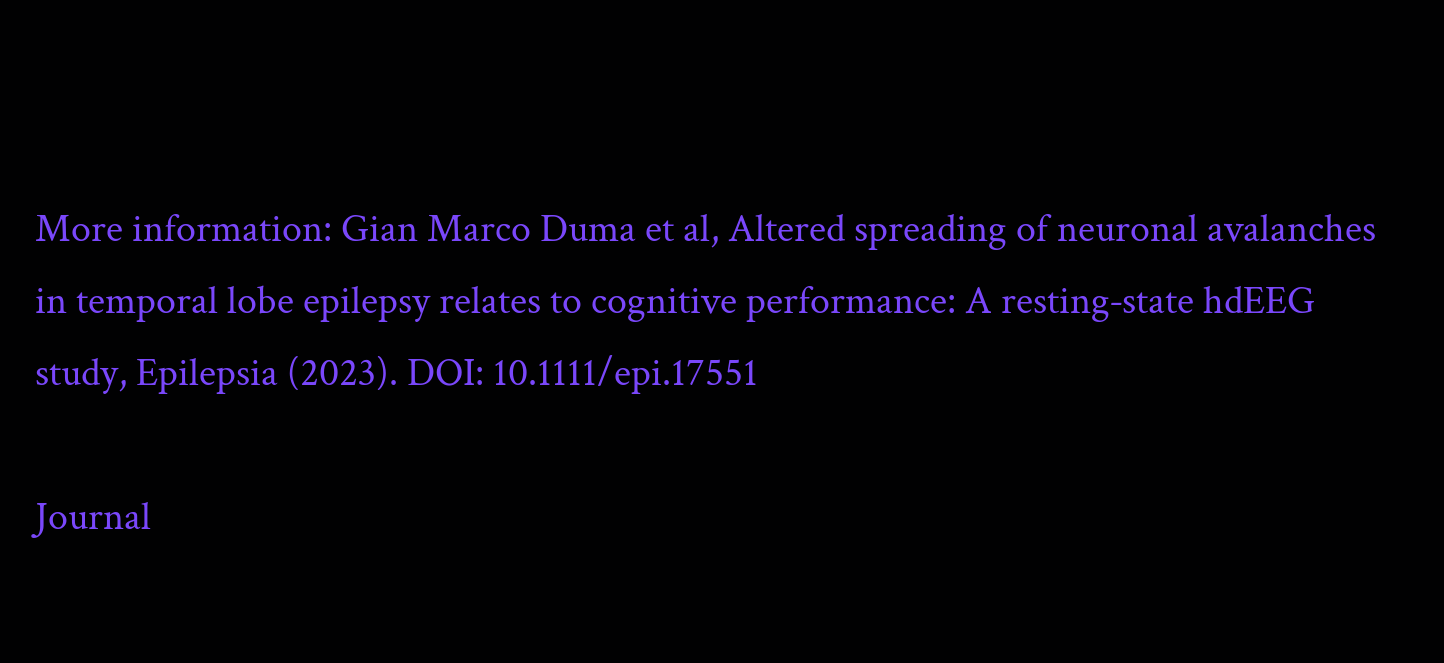More information: Gian Marco Duma et al, Altered spreading of neuronal avalanches in temporal lobe epilepsy relates to cognitive performance: A resting‐state hdEEG study, Epilepsia (2023). DOI: 10.1111/epi.17551

Journal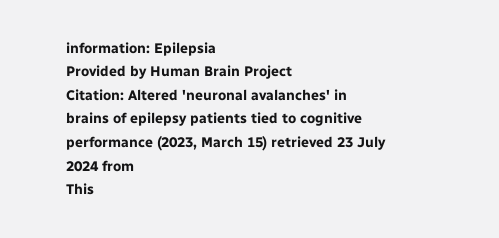information: Epilepsia
Provided by Human Brain Project
Citation: Altered 'neuronal avalanches' in brains of epilepsy patients tied to cognitive performance (2023, March 15) retrieved 23 July 2024 from
This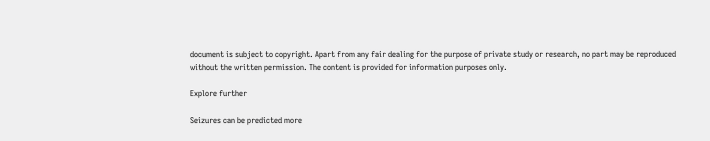document is subject to copyright. Apart from any fair dealing for the purpose of private study or research, no part may be reproduced without the written permission. The content is provided for information purposes only.

Explore further

Seizures can be predicted more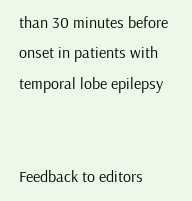than 30 minutes before onset in patients with temporal lobe epilepsy


Feedback to editors